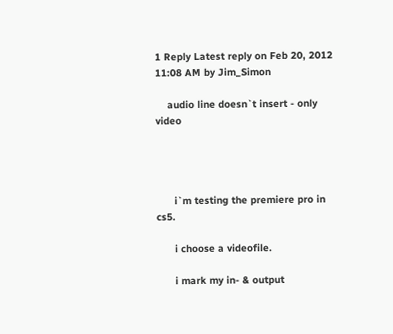1 Reply Latest reply on Feb 20, 2012 11:08 AM by Jim_Simon

    audio line doesn`t insert - only video




      i`m testing the premiere pro in cs5.

      i choose a videofile.

      i mark my in- & output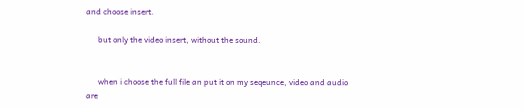and choose insert.

      but only the video insert, without the sound.


      when i choose the full file an put it on my seqeunce, video and audio are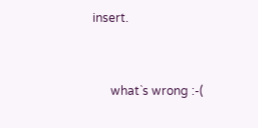insert.


      what`s wrong :-(